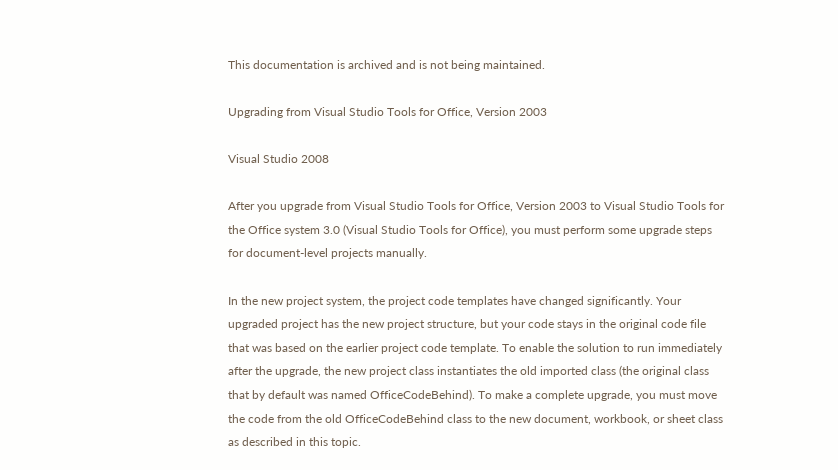This documentation is archived and is not being maintained.

Upgrading from Visual Studio Tools for Office, Version 2003

Visual Studio 2008

After you upgrade from Visual Studio Tools for Office, Version 2003 to Visual Studio Tools for the Office system 3.0 (Visual Studio Tools for Office), you must perform some upgrade steps for document-level projects manually.

In the new project system, the project code templates have changed significantly. Your upgraded project has the new project structure, but your code stays in the original code file that was based on the earlier project code template. To enable the solution to run immediately after the upgrade, the new project class instantiates the old imported class (the original class that by default was named OfficeCodeBehind). To make a complete upgrade, you must move the code from the old OfficeCodeBehind class to the new document, workbook, or sheet class as described in this topic.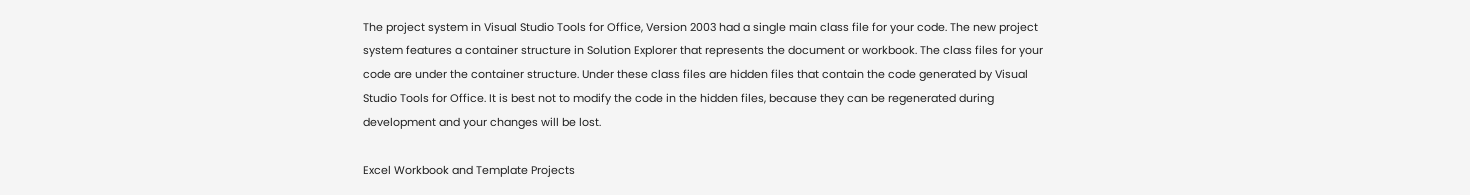The project system in Visual Studio Tools for Office, Version 2003 had a single main class file for your code. The new project system features a container structure in Solution Explorer that represents the document or workbook. The class files for your code are under the container structure. Under these class files are hidden files that contain the code generated by Visual Studio Tools for Office. It is best not to modify the code in the hidden files, because they can be regenerated during development and your changes will be lost.

Excel Workbook and Template Projects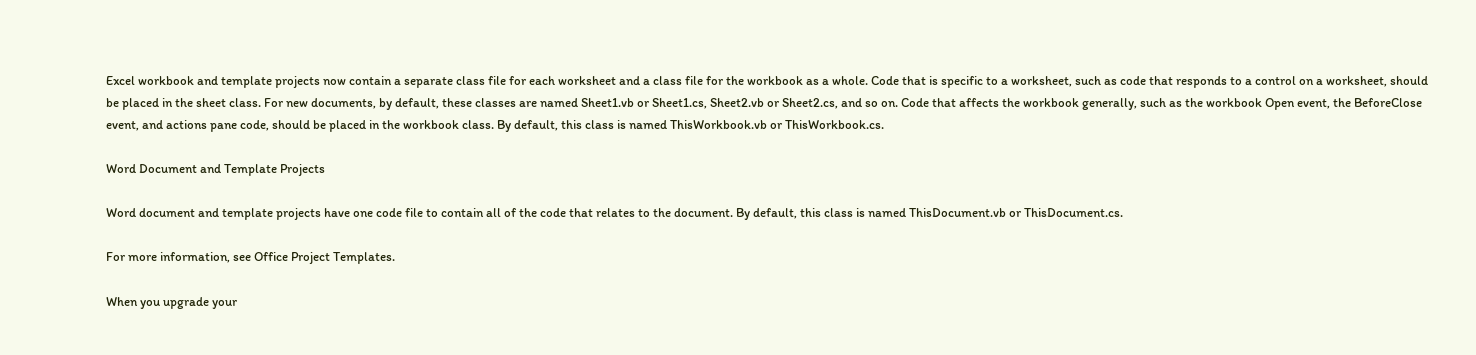Excel workbook and template projects now contain a separate class file for each worksheet and a class file for the workbook as a whole. Code that is specific to a worksheet, such as code that responds to a control on a worksheet, should be placed in the sheet class. For new documents, by default, these classes are named Sheet1.vb or Sheet1.cs, Sheet2.vb or Sheet2.cs, and so on. Code that affects the workbook generally, such as the workbook Open event, the BeforeClose event, and actions pane code, should be placed in the workbook class. By default, this class is named ThisWorkbook.vb or ThisWorkbook.cs.

Word Document and Template Projects

Word document and template projects have one code file to contain all of the code that relates to the document. By default, this class is named ThisDocument.vb or ThisDocument.cs.

For more information, see Office Project Templates.

When you upgrade your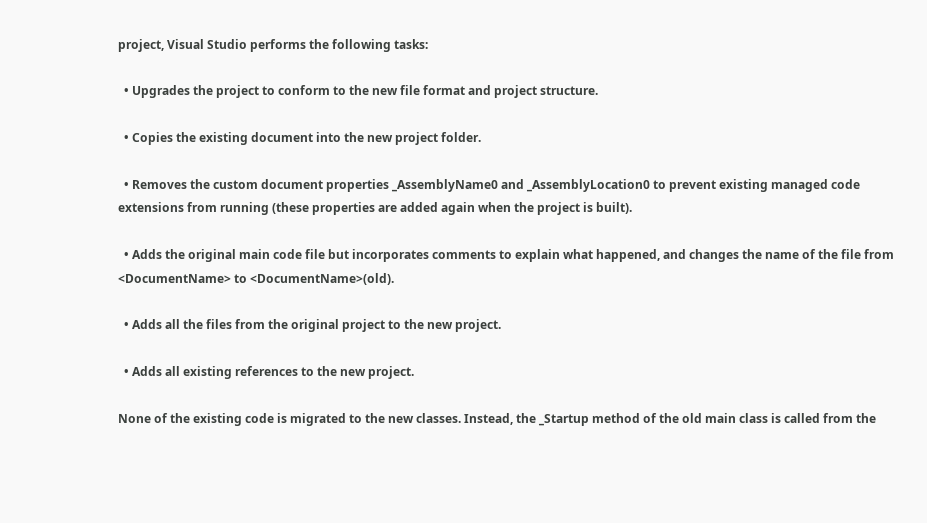project, Visual Studio performs the following tasks:

  • Upgrades the project to conform to the new file format and project structure.

  • Copies the existing document into the new project folder.

  • Removes the custom document properties _AssemblyName0 and _AssemblyLocation0 to prevent existing managed code extensions from running (these properties are added again when the project is built).

  • Adds the original main code file but incorporates comments to explain what happened, and changes the name of the file from <DocumentName> to <DocumentName>(old).

  • Adds all the files from the original project to the new project.

  • Adds all existing references to the new project.

None of the existing code is migrated to the new classes. Instead, the _Startup method of the old main class is called from the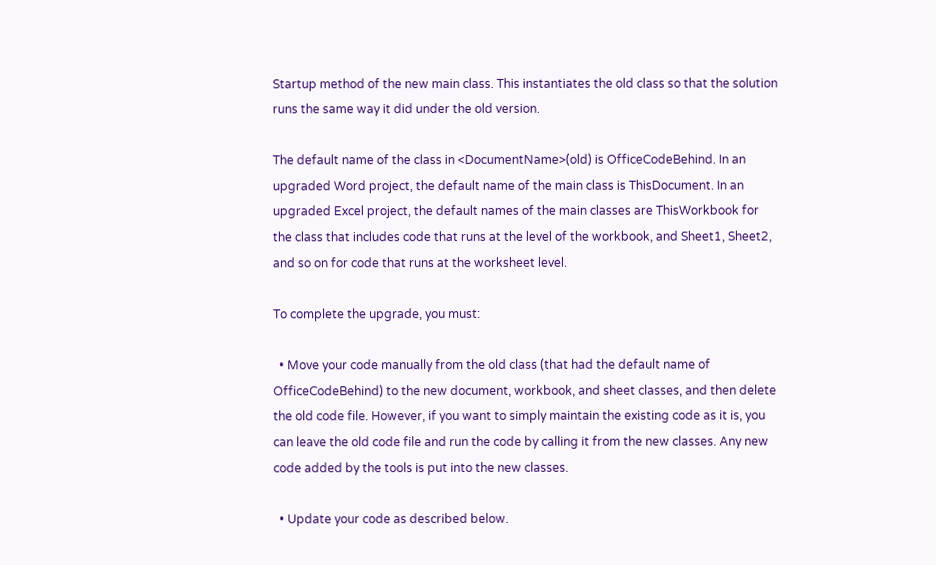Startup method of the new main class. This instantiates the old class so that the solution runs the same way it did under the old version.

The default name of the class in <DocumentName>(old) is OfficeCodeBehind. In an upgraded Word project, the default name of the main class is ThisDocument. In an upgraded Excel project, the default names of the main classes are ThisWorkbook for the class that includes code that runs at the level of the workbook, and Sheet1, Sheet2, and so on for code that runs at the worksheet level.

To complete the upgrade, you must:

  • Move your code manually from the old class (that had the default name of OfficeCodeBehind) to the new document, workbook, and sheet classes, and then delete the old code file. However, if you want to simply maintain the existing code as it is, you can leave the old code file and run the code by calling it from the new classes. Any new code added by the tools is put into the new classes.

  • Update your code as described below.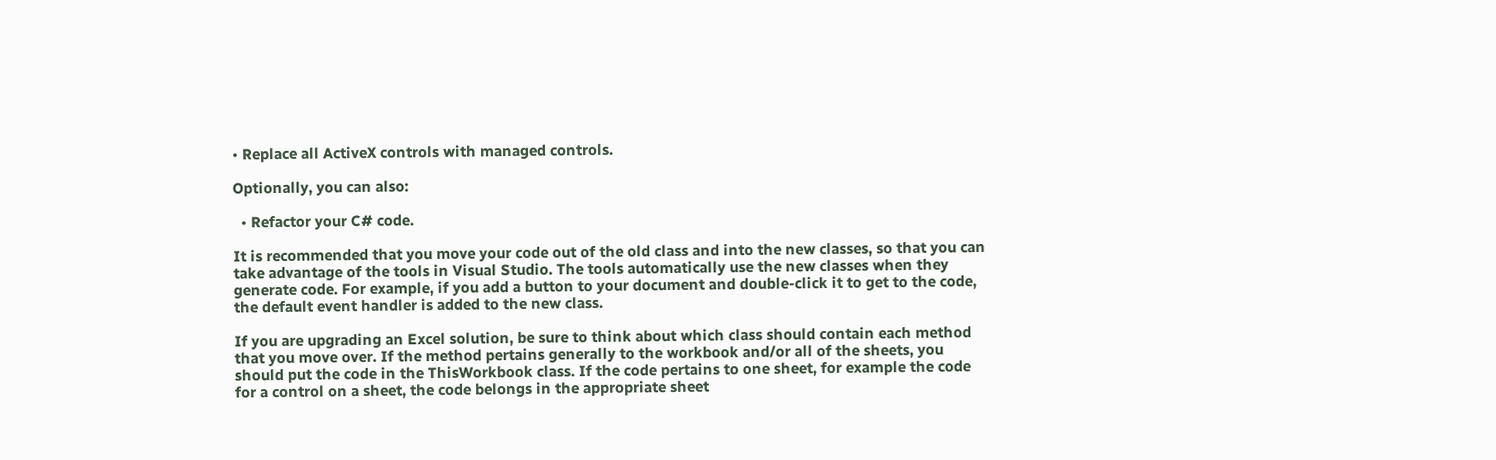• Replace all ActiveX controls with managed controls.

Optionally, you can also:

  • Refactor your C# code.

It is recommended that you move your code out of the old class and into the new classes, so that you can take advantage of the tools in Visual Studio. The tools automatically use the new classes when they generate code. For example, if you add a button to your document and double-click it to get to the code, the default event handler is added to the new class.

If you are upgrading an Excel solution, be sure to think about which class should contain each method that you move over. If the method pertains generally to the workbook and/or all of the sheets, you should put the code in the ThisWorkbook class. If the code pertains to one sheet, for example the code for a control on a sheet, the code belongs in the appropriate sheet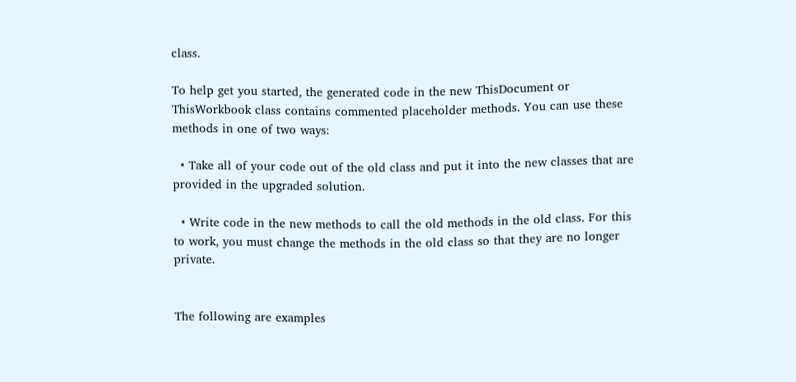class.

To help get you started, the generated code in the new ThisDocument or ThisWorkbook class contains commented placeholder methods. You can use these methods in one of two ways:

  • Take all of your code out of the old class and put it into the new classes that are provided in the upgraded solution.

  • Write code in the new methods to call the old methods in the old class. For this to work, you must change the methods in the old class so that they are no longer private.


The following are examples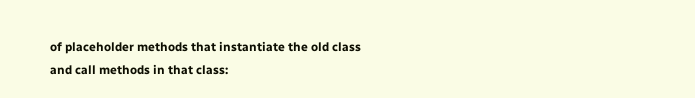of placeholder methods that instantiate the old class and call methods in that class: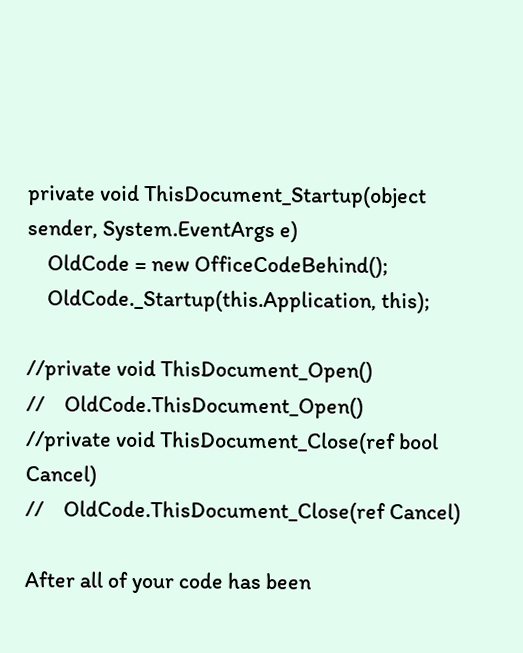private void ThisDocument_Startup(object sender, System.EventArgs e)
    OldCode = new OfficeCodeBehind();
    OldCode._Startup(this.Application, this);

//private void ThisDocument_Open()
//    OldCode.ThisDocument_Open()
//private void ThisDocument_Close(ref bool Cancel)
//    OldCode.ThisDocument_Close(ref Cancel)

After all of your code has been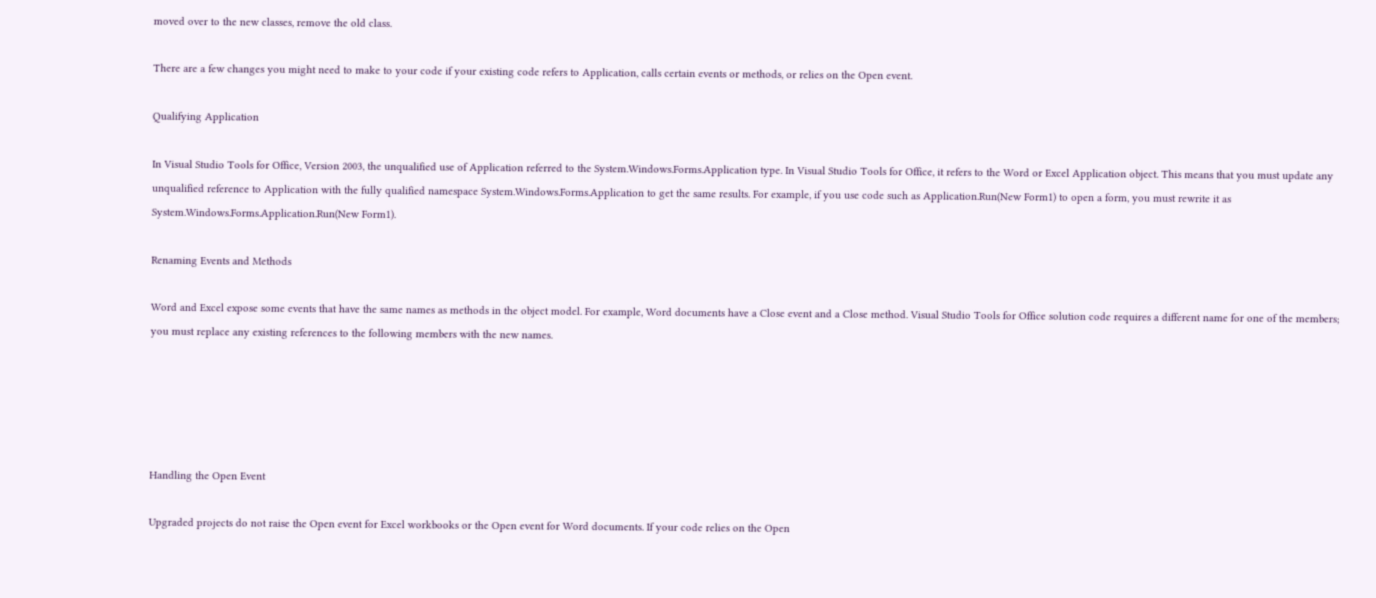moved over to the new classes, remove the old class.

There are a few changes you might need to make to your code if your existing code refers to Application, calls certain events or methods, or relies on the Open event.

Qualifying Application

In Visual Studio Tools for Office, Version 2003, the unqualified use of Application referred to the System.Windows.Forms.Application type. In Visual Studio Tools for Office, it refers to the Word or Excel Application object. This means that you must update any unqualified reference to Application with the fully qualified namespace System.Windows.Forms.Application to get the same results. For example, if you use code such as Application.Run(New Form1) to open a form, you must rewrite it as System.Windows.Forms.Application.Run(New Form1).

Renaming Events and Methods

Word and Excel expose some events that have the same names as methods in the object model. For example, Word documents have a Close event and a Close method. Visual Studio Tools for Office solution code requires a different name for one of the members; you must replace any existing references to the following members with the new names.





Handling the Open Event

Upgraded projects do not raise the Open event for Excel workbooks or the Open event for Word documents. If your code relies on the Open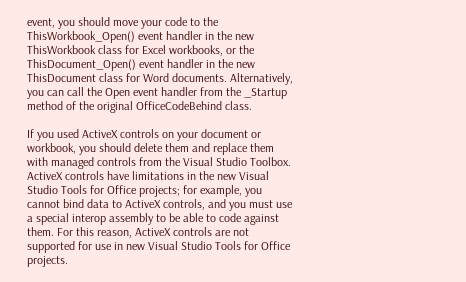event, you should move your code to the ThisWorkbook_Open() event handler in the new ThisWorkbook class for Excel workbooks, or the ThisDocument_Open() event handler in the new ThisDocument class for Word documents. Alternatively, you can call the Open event handler from the _Startup method of the original OfficeCodeBehind class.

If you used ActiveX controls on your document or workbook, you should delete them and replace them with managed controls from the Visual Studio Toolbox. ActiveX controls have limitations in the new Visual Studio Tools for Office projects; for example, you cannot bind data to ActiveX controls, and you must use a special interop assembly to be able to code against them. For this reason, ActiveX controls are not supported for use in new Visual Studio Tools for Office projects.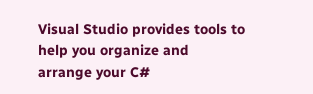Visual Studio provides tools to help you organize and arrange your C#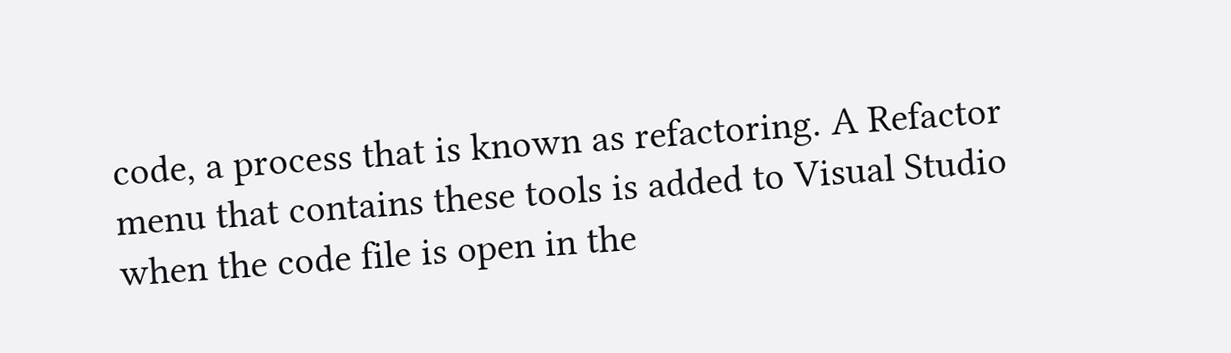code, a process that is known as refactoring. A Refactor menu that contains these tools is added to Visual Studio when the code file is open in the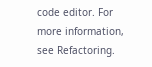code editor. For more information, see Refactoring.